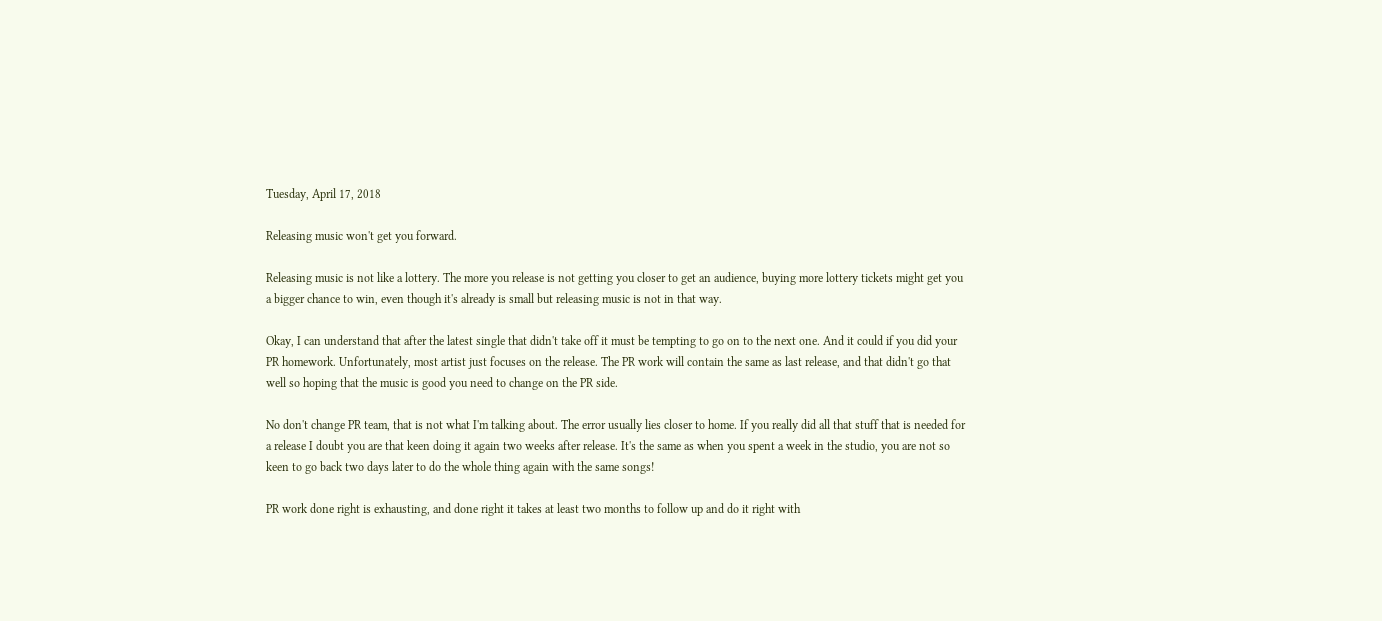Tuesday, April 17, 2018

Releasing music won't get you forward.

Releasing music is not like a lottery. The more you release is not getting you closer to get an audience, buying more lottery tickets might get you a bigger chance to win, even though it's already is small but releasing music is not in that way.

Okay, I can understand that after the latest single that didn't take off it must be tempting to go on to the next one. And it could if you did your PR homework. Unfortunately, most artist just focuses on the release. The PR work will contain the same as last release, and that didn't go that well so hoping that the music is good you need to change on the PR side.

No don't change PR team, that is not what I'm talking about. The error usually lies closer to home. If you really did all that stuff that is needed for a release I doubt you are that keen doing it again two weeks after release. It's the same as when you spent a week in the studio, you are not so keen to go back two days later to do the whole thing again with the same songs!

PR work done right is exhausting, and done right it takes at least two months to follow up and do it right with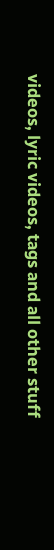videos, lyric videos, tags and all other stuff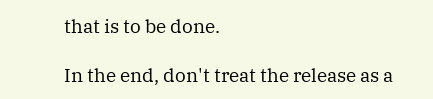that is to be done.

In the end, don't treat the release as a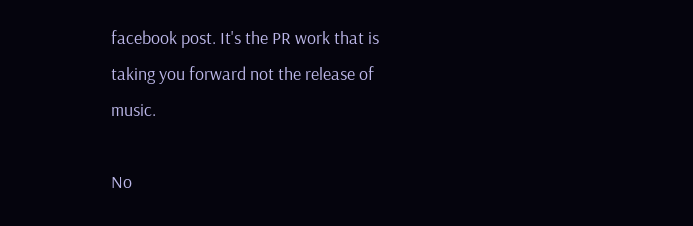facebook post. It's the PR work that is taking you forward not the release of music.

No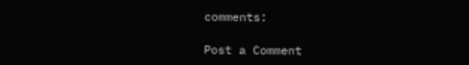comments:

Post a Comment